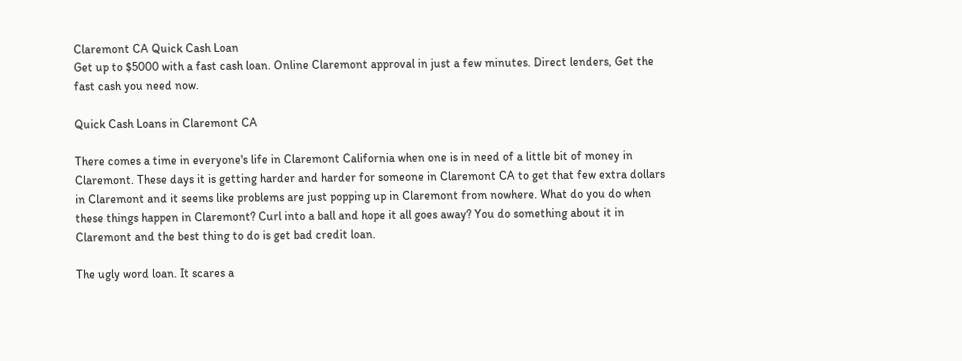Claremont CA Quick Cash Loan
Get up to $5000 with a fast cash loan. Online Claremont approval in just a few minutes. Direct lenders, Get the fast cash you need now.

Quick Cash Loans in Claremont CA

There comes a time in everyone's life in Claremont California when one is in need of a little bit of money in Claremont. These days it is getting harder and harder for someone in Claremont CA to get that few extra dollars in Claremont and it seems like problems are just popping up in Claremont from nowhere. What do you do when these things happen in Claremont? Curl into a ball and hope it all goes away? You do something about it in Claremont and the best thing to do is get bad credit loan.

The ugly word loan. It scares a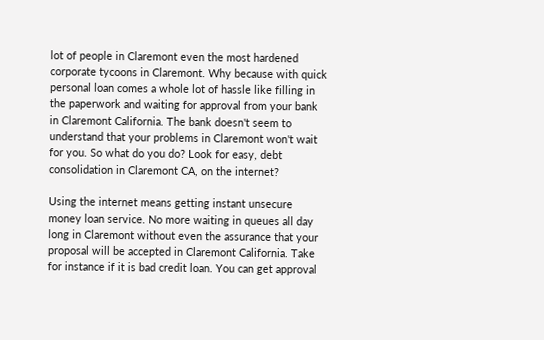lot of people in Claremont even the most hardened corporate tycoons in Claremont. Why because with quick personal loan comes a whole lot of hassle like filling in the paperwork and waiting for approval from your bank in Claremont California. The bank doesn't seem to understand that your problems in Claremont won't wait for you. So what do you do? Look for easy, debt consolidation in Claremont CA, on the internet?

Using the internet means getting instant unsecure money loan service. No more waiting in queues all day long in Claremont without even the assurance that your proposal will be accepted in Claremont California. Take for instance if it is bad credit loan. You can get approval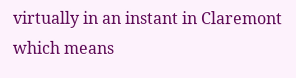virtually in an instant in Claremont which means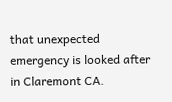that unexpected emergency is looked after in Claremont CA.